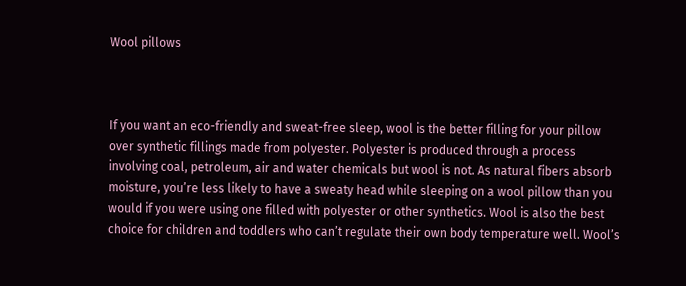Wool pillows



If you want an eco-friendly and sweat-free sleep, wool is the better filling for your pillow over synthetic fillings made from polyester. Polyester is produced through a process involving coal, petroleum, air and water chemicals but wool is not. As natural fibers absorb moisture, you’re less likely to have a sweaty head while sleeping on a wool pillow than you would if you were using one filled with polyester or other synthetics. Wool is also the best choice for children and toddlers who can’t regulate their own body temperature well. Wool’s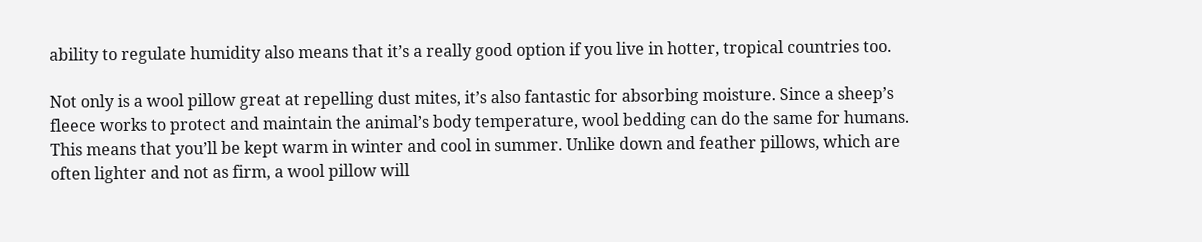ability to regulate humidity also means that it’s a really good option if you live in hotter, tropical countries too.

Not only is a wool pillow great at repelling dust mites, it’s also fantastic for absorbing moisture. Since a sheep’s fleece works to protect and maintain the animal’s body temperature, wool bedding can do the same for humans. This means that you’ll be kept warm in winter and cool in summer. Unlike down and feather pillows, which are often lighter and not as firm, a wool pillow will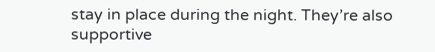stay in place during the night. They’re also supportive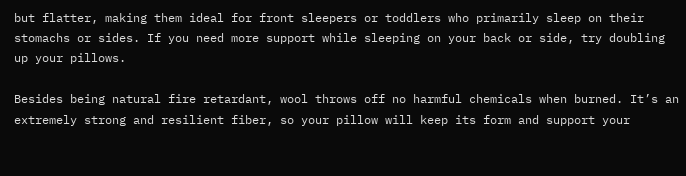but flatter, making them ideal for front sleepers or toddlers who primarily sleep on their stomachs or sides. If you need more support while sleeping on your back or side, try doubling up your pillows.

Besides being natural fire retardant, wool throws off no harmful chemicals when burned. It’s an extremely strong and resilient fiber, so your pillow will keep its form and support your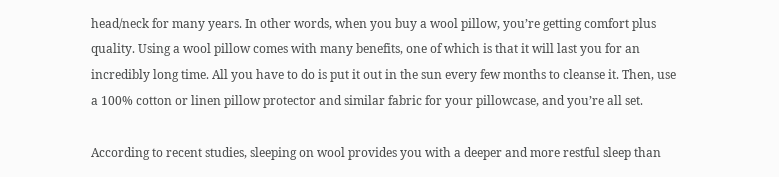head/neck for many years. In other words, when you buy a wool pillow, you’re getting comfort plus quality. Using a wool pillow comes with many benefits, one of which is that it will last you for an incredibly long time. All you have to do is put it out in the sun every few months to cleanse it. Then, use a 100% cotton or linen pillow protector and similar fabric for your pillowcase, and you’re all set.

According to recent studies, sleeping on wool provides you with a deeper and more restful sleep than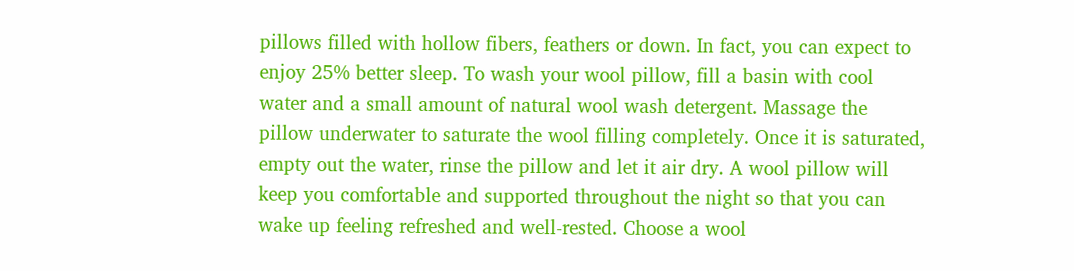pillows filled with hollow fibers, feathers or down. In fact, you can expect to enjoy 25% better sleep. To wash your wool pillow, fill a basin with cool water and a small amount of natural wool wash detergent. Massage the pillow underwater to saturate the wool filling completely. Once it is saturated, empty out the water, rinse the pillow and let it air dry. A wool pillow will keep you comfortable and supported throughout the night so that you can wake up feeling refreshed and well-rested. Choose a wool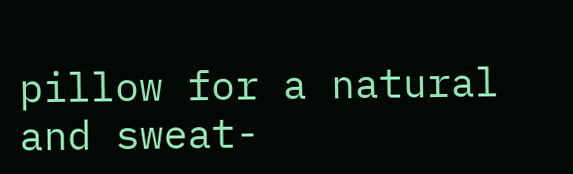pillow for a natural and sweat-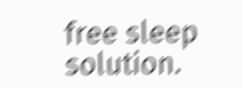free sleep solution.